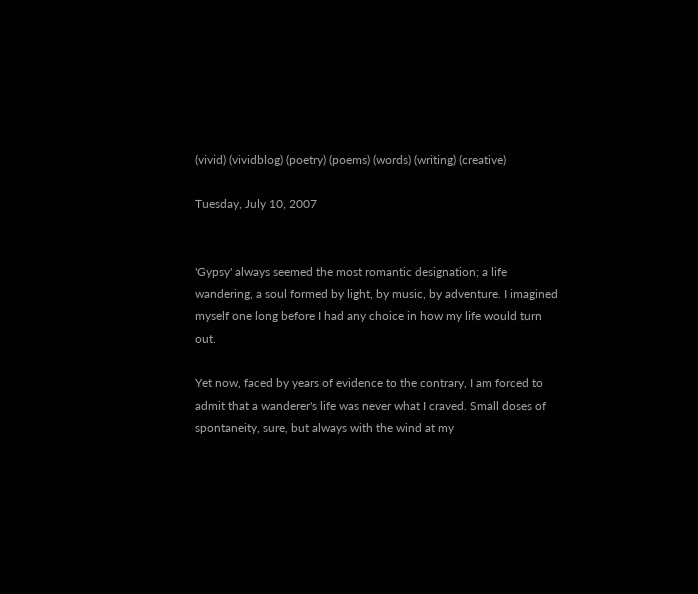(vivid) (vividblog) (poetry) (poems) (words) (writing) (creative)

Tuesday, July 10, 2007


'Gypsy' always seemed the most romantic designation; a life wandering, a soul formed by light, by music, by adventure. I imagined myself one long before I had any choice in how my life would turn out.

Yet now, faced by years of evidence to the contrary, I am forced to admit that a wanderer's life was never what I craved. Small doses of spontaneity, sure, but always with the wind at my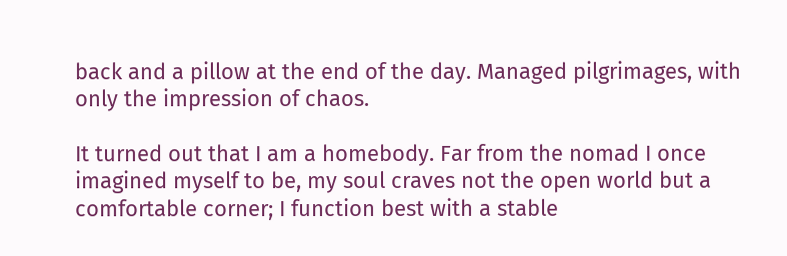back and a pillow at the end of the day. Managed pilgrimages, with only the impression of chaos.

It turned out that I am a homebody. Far from the nomad I once imagined myself to be, my soul craves not the open world but a comfortable corner; I function best with a stable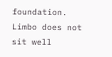foundation. Limbo does not sit well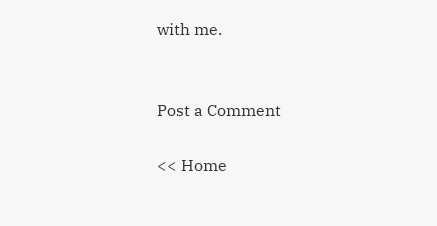with me.


Post a Comment

<< Home